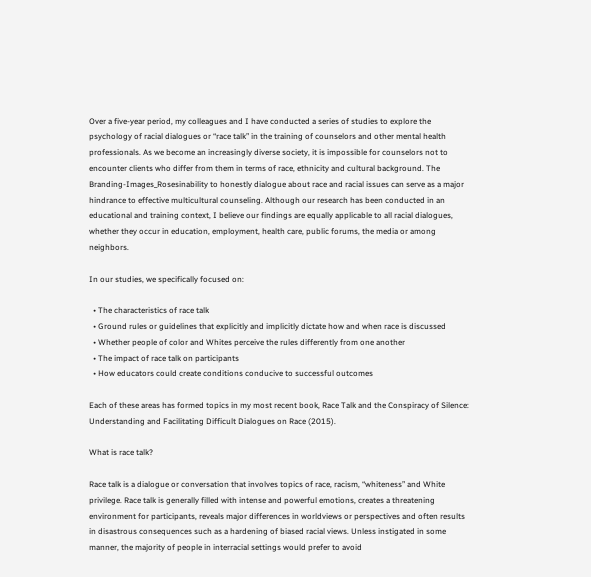Over a five-year period, my colleagues and I have conducted a series of studies to explore the psychology of racial dialogues or “race talk” in the training of counselors and other mental health professionals. As we become an increasingly diverse society, it is impossible for counselors not to encounter clients who differ from them in terms of race, ethnicity and cultural background. The Branding-Images_Rosesinability to honestly dialogue about race and racial issues can serve as a major hindrance to effective multicultural counseling. Although our research has been conducted in an educational and training context, I believe our findings are equally applicable to all racial dialogues, whether they occur in education, employment, health care, public forums, the media or among neighbors.

In our studies, we specifically focused on:

  • The characteristics of race talk
  • Ground rules or guidelines that explicitly and implicitly dictate how and when race is discussed
  • Whether people of color and Whites perceive the rules differently from one another
  • The impact of race talk on participants
  • How educators could create conditions conducive to successful outcomes

Each of these areas has formed topics in my most recent book, Race Talk and the Conspiracy of Silence: Understanding and Facilitating Difficult Dialogues on Race (2015).

What is race talk?

Race talk is a dialogue or conversation that involves topics of race, racism, “whiteness” and White privilege. Race talk is generally filled with intense and powerful emotions, creates a threatening environment for participants, reveals major differences in worldviews or perspectives and often results in disastrous consequences such as a hardening of biased racial views. Unless instigated in some manner, the majority of people in interracial settings would prefer to avoid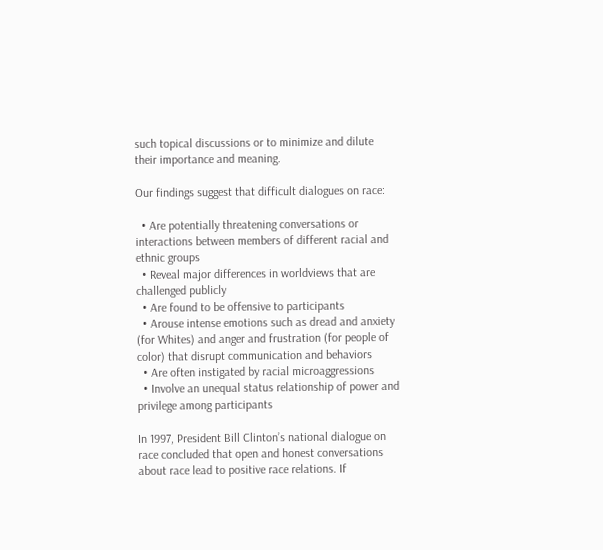such topical discussions or to minimize and dilute their importance and meaning.

Our findings suggest that difficult dialogues on race:

  • Are potentially threatening conversations or interactions between members of different racial and ethnic groups
  • Reveal major differences in worldviews that are challenged publicly
  • Are found to be offensive to participants
  • Arouse intense emotions such as dread and anxiety (for Whites) and anger and frustration (for people of color) that disrupt communication and behaviors
  • Are often instigated by racial microaggressions
  • Involve an unequal status relationship of power and privilege among participants

In 1997, President Bill Clinton’s national dialogue on race concluded that open and honest conversations about race lead to positive race relations. If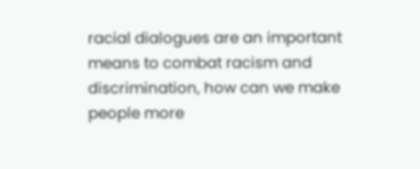racial dialogues are an important means to combat racism and discrimination, how can we make people more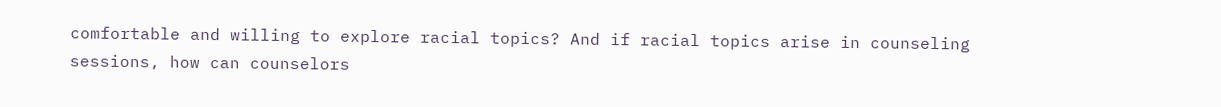comfortable and willing to explore racial topics? And if racial topics arise in counseling sessions, how can counselors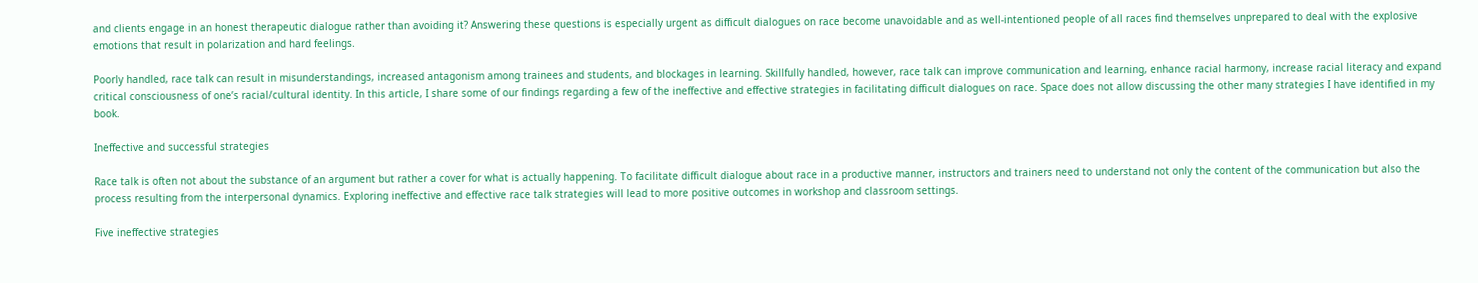and clients engage in an honest therapeutic dialogue rather than avoiding it? Answering these questions is especially urgent as difficult dialogues on race become unavoidable and as well-intentioned people of all races find themselves unprepared to deal with the explosive emotions that result in polarization and hard feelings.

Poorly handled, race talk can result in misunderstandings, increased antagonism among trainees and students, and blockages in learning. Skillfully handled, however, race talk can improve communication and learning, enhance racial harmony, increase racial literacy and expand critical consciousness of one’s racial/cultural identity. In this article, I share some of our findings regarding a few of the ineffective and effective strategies in facilitating difficult dialogues on race. Space does not allow discussing the other many strategies I have identified in my book.

Ineffective and successful strategies

Race talk is often not about the substance of an argument but rather a cover for what is actually happening. To facilitate difficult dialogue about race in a productive manner, instructors and trainers need to understand not only the content of the communication but also the process resulting from the interpersonal dynamics. Exploring ineffective and effective race talk strategies will lead to more positive outcomes in workshop and classroom settings.

Five ineffective strategies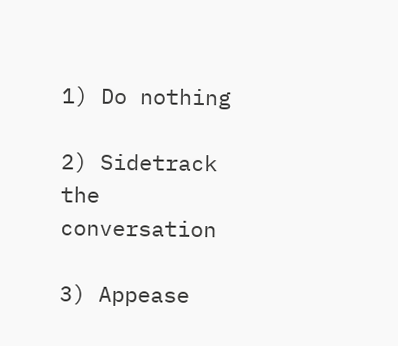1) Do nothing

2) Sidetrack the conversation

3) Appease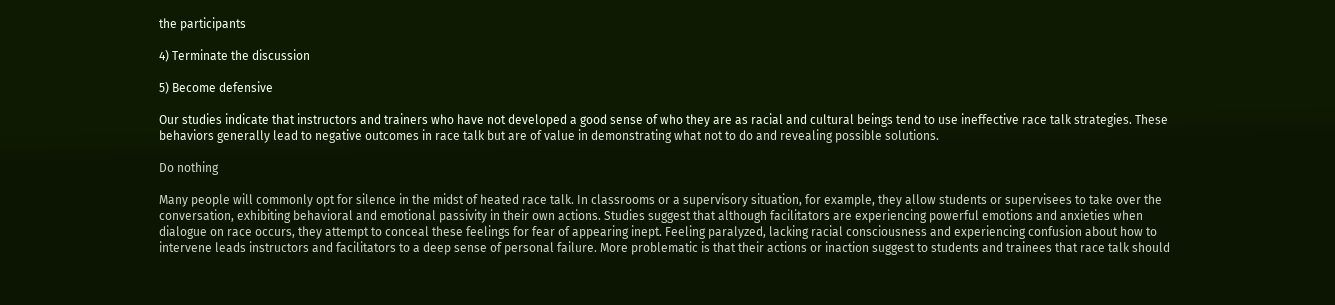the participants

4) Terminate the discussion

5) Become defensive

Our studies indicate that instructors and trainers who have not developed a good sense of who they are as racial and cultural beings tend to use ineffective race talk strategies. These behaviors generally lead to negative outcomes in race talk but are of value in demonstrating what not to do and revealing possible solutions.

Do nothing

Many people will commonly opt for silence in the midst of heated race talk. In classrooms or a supervisory situation, for example, they allow students or supervisees to take over the conversation, exhibiting behavioral and emotional passivity in their own actions. Studies suggest that although facilitators are experiencing powerful emotions and anxieties when dialogue on race occurs, they attempt to conceal these feelings for fear of appearing inept. Feeling paralyzed, lacking racial consciousness and experiencing confusion about how to intervene leads instructors and facilitators to a deep sense of personal failure. More problematic is that their actions or inaction suggest to students and trainees that race talk should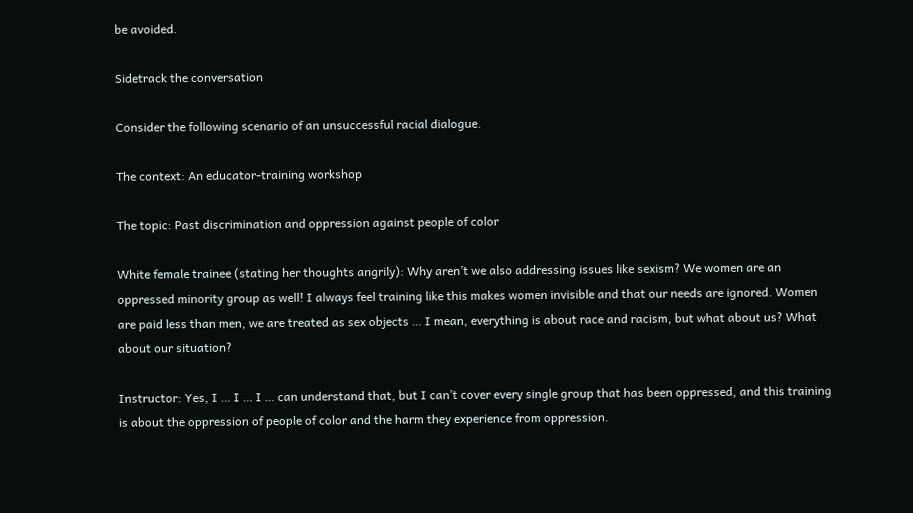be avoided.

Sidetrack the conversation

Consider the following scenario of an unsuccessful racial dialogue.

The context: An educator-training workshop

The topic: Past discrimination and oppression against people of color

White female trainee (stating her thoughts angrily): Why aren’t we also addressing issues like sexism? We women are an oppressed minority group as well! I always feel training like this makes women invisible and that our needs are ignored. Women are paid less than men, we are treated as sex objects … I mean, everything is about race and racism, but what about us? What about our situation?

Instructor: Yes, I … I … I … can understand that, but I can’t cover every single group that has been oppressed, and this training is about the oppression of people of color and the harm they experience from oppression.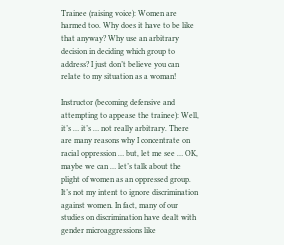Trainee (raising voice): Women are harmed too. Why does it have to be like that anyway? Why use an arbitrary decision in deciding which group to address? I just don’t believe you can relate to my situation as a woman!

Instructor (becoming defensive and attempting to appease the trainee): Well, it’s … it’s … not really arbitrary. There are many reasons why I concentrate on racial oppression … but, let me see … OK, maybe we can … let’s talk about the plight of women as an oppressed group. It’s not my intent to ignore discrimination against women. In fact, many of our studies on discrimination have dealt with gender microaggressions like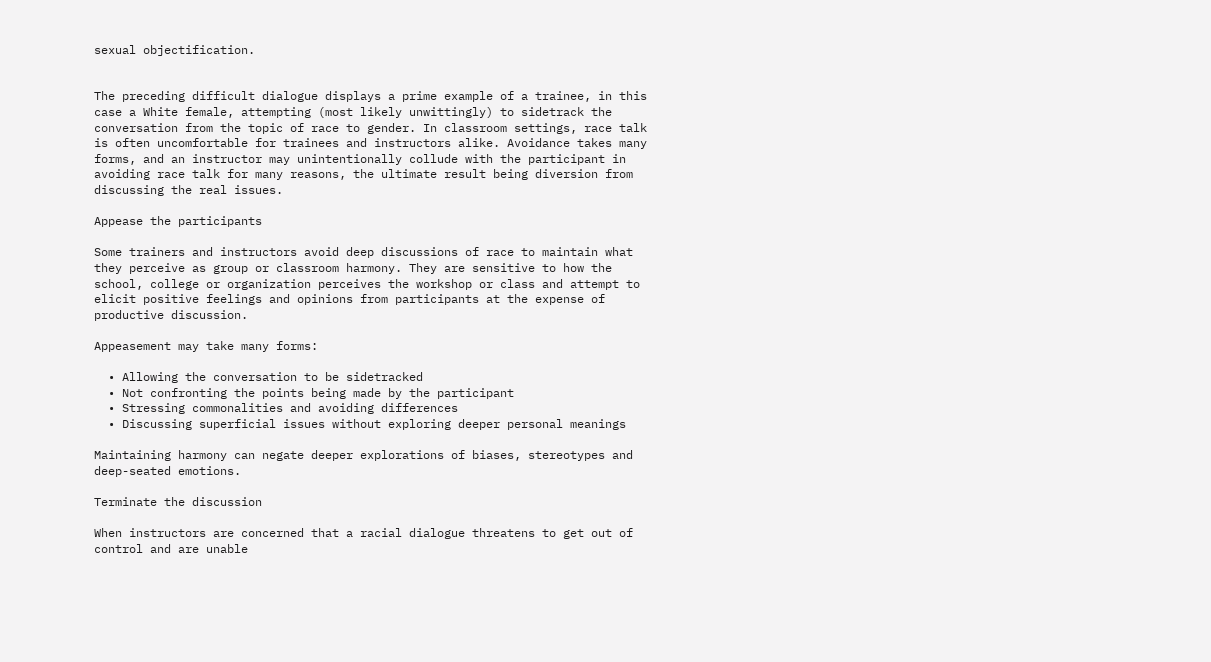sexual objectification.


The preceding difficult dialogue displays a prime example of a trainee, in this case a White female, attempting (most likely unwittingly) to sidetrack the conversation from the topic of race to gender. In classroom settings, race talk is often uncomfortable for trainees and instructors alike. Avoidance takes many forms, and an instructor may unintentionally collude with the participant in avoiding race talk for many reasons, the ultimate result being diversion from discussing the real issues.

Appease the participants

Some trainers and instructors avoid deep discussions of race to maintain what they perceive as group or classroom harmony. They are sensitive to how the school, college or organization perceives the workshop or class and attempt to elicit positive feelings and opinions from participants at the expense of productive discussion.

Appeasement may take many forms:

  • Allowing the conversation to be sidetracked
  • Not confronting the points being made by the participant
  • Stressing commonalities and avoiding differences
  • Discussing superficial issues without exploring deeper personal meanings

Maintaining harmony can negate deeper explorations of biases, stereotypes and deep-seated emotions.

Terminate the discussion

When instructors are concerned that a racial dialogue threatens to get out of control and are unable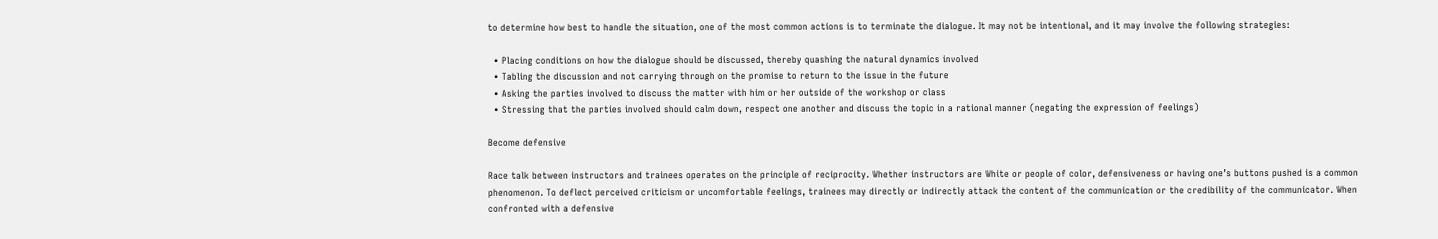to determine how best to handle the situation, one of the most common actions is to terminate the dialogue. It may not be intentional, and it may involve the following strategies:

  • Placing conditions on how the dialogue should be discussed, thereby quashing the natural dynamics involved
  • Tabling the discussion and not carrying through on the promise to return to the issue in the future
  • Asking the parties involved to discuss the matter with him or her outside of the workshop or class
  • Stressing that the parties involved should calm down, respect one another and discuss the topic in a rational manner (negating the expression of feelings)

Become defensive

Race talk between instructors and trainees operates on the principle of reciprocity. Whether instructors are White or people of color, defensiveness or having one’s buttons pushed is a common phenomenon. To deflect perceived criticism or uncomfortable feelings, trainees may directly or indirectly attack the content of the communication or the credibility of the communicator. When confronted with a defensive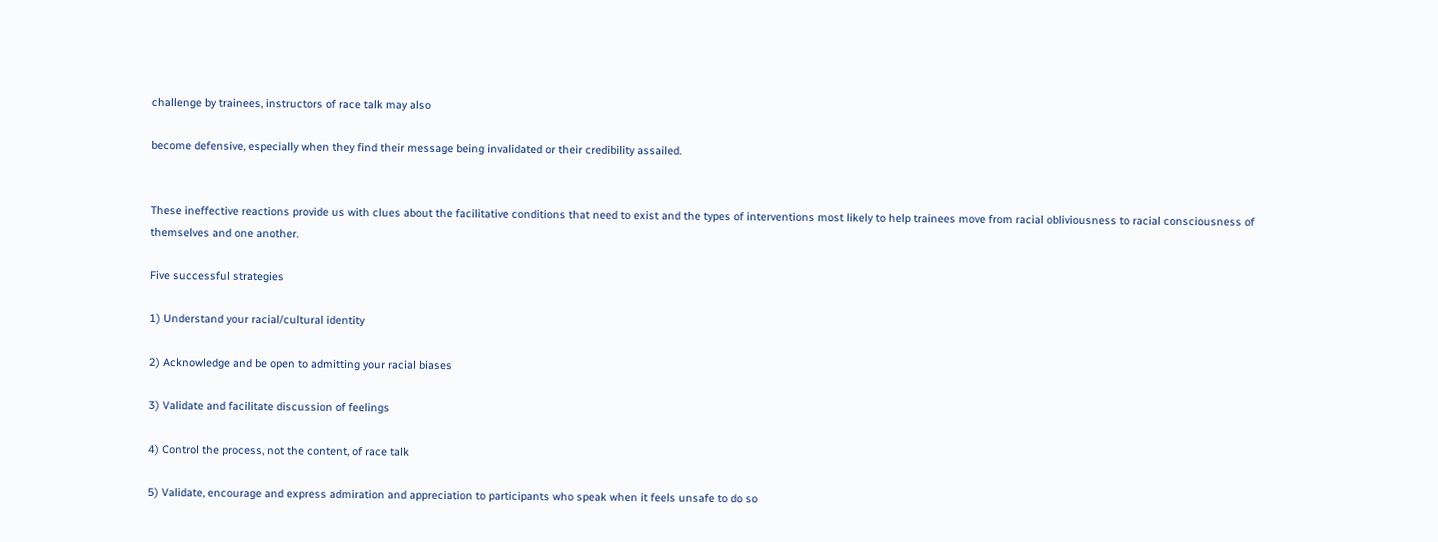challenge by trainees, instructors of race talk may also

become defensive, especially when they find their message being invalidated or their credibility assailed.


These ineffective reactions provide us with clues about the facilitative conditions that need to exist and the types of interventions most likely to help trainees move from racial obliviousness to racial consciousness of themselves and one another.

Five successful strategies

1) Understand your racial/cultural identity

2) Acknowledge and be open to admitting your racial biases

3) Validate and facilitate discussion of feelings

4) Control the process, not the content, of race talk

5) Validate, encourage and express admiration and appreciation to participants who speak when it feels unsafe to do so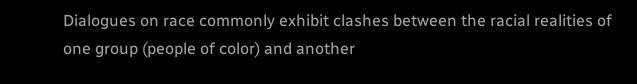Dialogues on race commonly exhibit clashes between the racial realities of one group (people of color) and another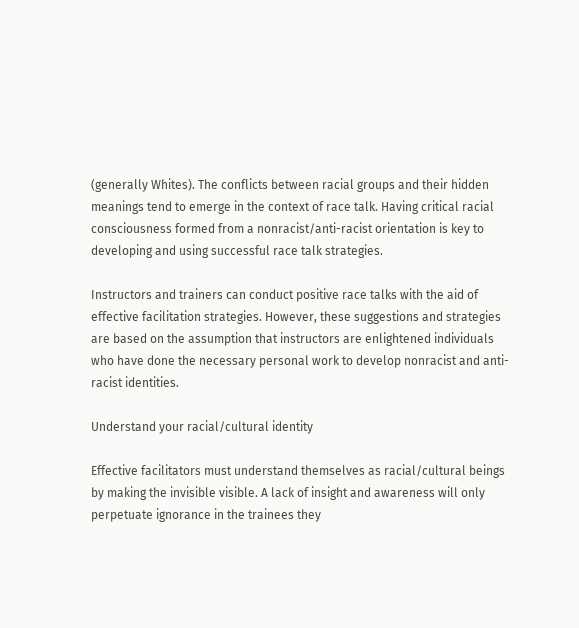(generally Whites). The conflicts between racial groups and their hidden meanings tend to emerge in the context of race talk. Having critical racial consciousness formed from a nonracist/anti-racist orientation is key to developing and using successful race talk strategies.

Instructors and trainers can conduct positive race talks with the aid of effective facilitation strategies. However, these suggestions and strategies are based on the assumption that instructors are enlightened individuals who have done the necessary personal work to develop nonracist and anti-racist identities.

Understand your racial/cultural identity

Effective facilitators must understand themselves as racial/cultural beings by making the invisible visible. A lack of insight and awareness will only perpetuate ignorance in the trainees they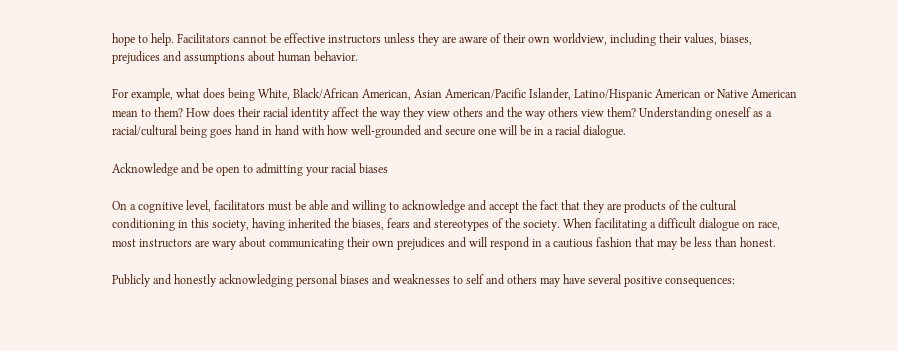hope to help. Facilitators cannot be effective instructors unless they are aware of their own worldview, including their values, biases, prejudices and assumptions about human behavior.

For example, what does being White, Black/African American, Asian American/Pacific Islander, Latino/Hispanic American or Native American mean to them? How does their racial identity affect the way they view others and the way others view them? Understanding oneself as a racial/cultural being goes hand in hand with how well-grounded and secure one will be in a racial dialogue.

Acknowledge and be open to admitting your racial biases

On a cognitive level, facilitators must be able and willing to acknowledge and accept the fact that they are products of the cultural conditioning in this society, having inherited the biases, fears and stereotypes of the society. When facilitating a difficult dialogue on race, most instructors are wary about communicating their own prejudices and will respond in a cautious fashion that may be less than honest.

Publicly and honestly acknowledging personal biases and weaknesses to self and others may have several positive consequences: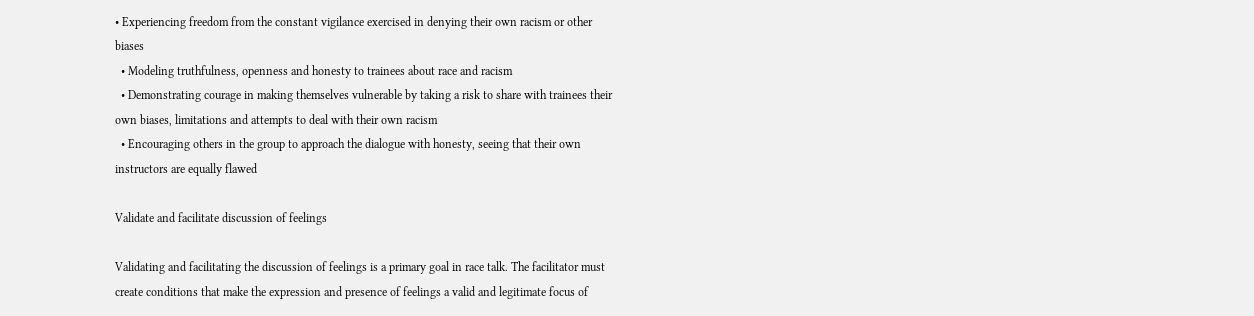• Experiencing freedom from the constant vigilance exercised in denying their own racism or other biases
  • Modeling truthfulness, openness and honesty to trainees about race and racism
  • Demonstrating courage in making themselves vulnerable by taking a risk to share with trainees their own biases, limitations and attempts to deal with their own racism
  • Encouraging others in the group to approach the dialogue with honesty, seeing that their own instructors are equally flawed

Validate and facilitate discussion of feelings

Validating and facilitating the discussion of feelings is a primary goal in race talk. The facilitator must create conditions that make the expression and presence of feelings a valid and legitimate focus of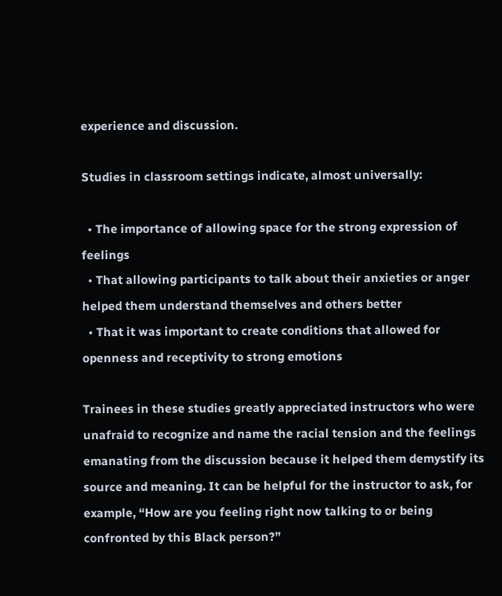experience and discussion.

Studies in classroom settings indicate, almost universally:

  • The importance of allowing space for the strong expression of feelings
  • That allowing participants to talk about their anxieties or anger helped them understand themselves and others better
  • That it was important to create conditions that allowed for openness and receptivity to strong emotions

Trainees in these studies greatly appreciated instructors who were unafraid to recognize and name the racial tension and the feelings emanating from the discussion because it helped them demystify its source and meaning. It can be helpful for the instructor to ask, for example, “How are you feeling right now talking to or being confronted by this Black person?”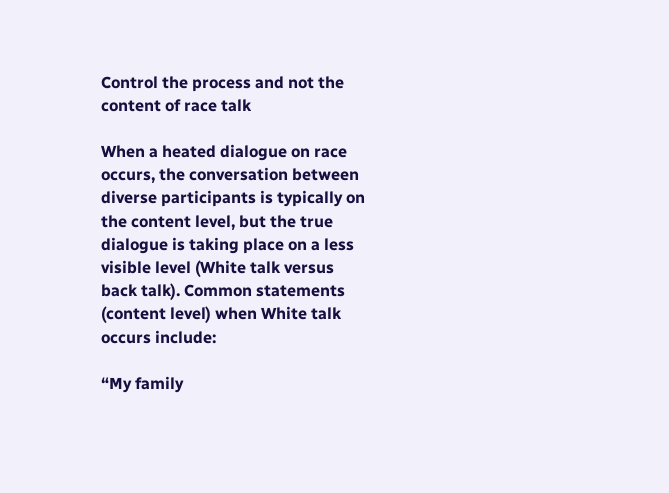Control the process and not the content of race talk

When a heated dialogue on race occurs, the conversation between diverse participants is typically on the content level, but the true dialogue is taking place on a less visible level (White talk versus back talk). Common statements (content level) when White talk occurs include:

“My family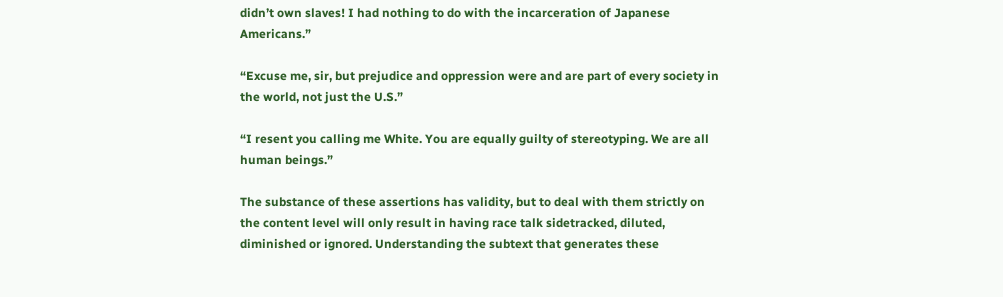didn’t own slaves! I had nothing to do with the incarceration of Japanese Americans.”

“Excuse me, sir, but prejudice and oppression were and are part of every society in the world, not just the U.S.”

“I resent you calling me White. You are equally guilty of stereotyping. We are all human beings.”

The substance of these assertions has validity, but to deal with them strictly on the content level will only result in having race talk sidetracked, diluted, diminished or ignored. Understanding the subtext that generates these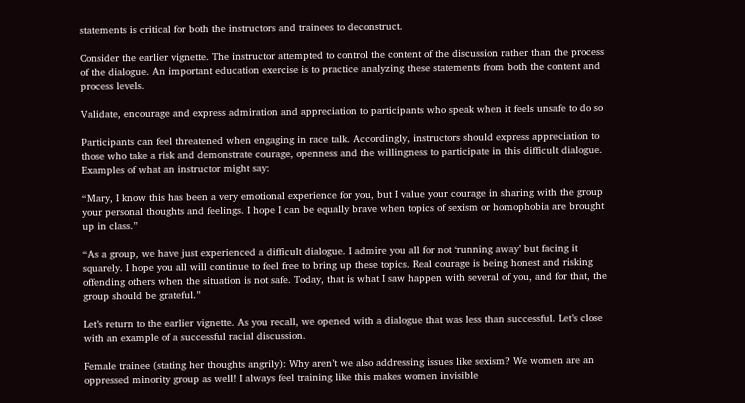statements is critical for both the instructors and trainees to deconstruct.

Consider the earlier vignette. The instructor attempted to control the content of the discussion rather than the process of the dialogue. An important education exercise is to practice analyzing these statements from both the content and process levels.

Validate, encourage and express admiration and appreciation to participants who speak when it feels unsafe to do so

Participants can feel threatened when engaging in race talk. Accordingly, instructors should express appreciation to those who take a risk and demonstrate courage, openness and the willingness to participate in this difficult dialogue. Examples of what an instructor might say:

“Mary, I know this has been a very emotional experience for you, but I value your courage in sharing with the group your personal thoughts and feelings. I hope I can be equally brave when topics of sexism or homophobia are brought up in class.”

“As a group, we have just experienced a difficult dialogue. I admire you all for not ‘running away’ but facing it squarely. I hope you all will continue to feel free to bring up these topics. Real courage is being honest and risking offending others when the situation is not safe. Today, that is what I saw happen with several of you, and for that, the group should be grateful.”

Let’s return to the earlier vignette. As you recall, we opened with a dialogue that was less than successful. Let’s close with an example of a successful racial discussion.

Female trainee (stating her thoughts angrily): Why aren’t we also addressing issues like sexism? We women are an oppressed minority group as well! I always feel training like this makes women invisible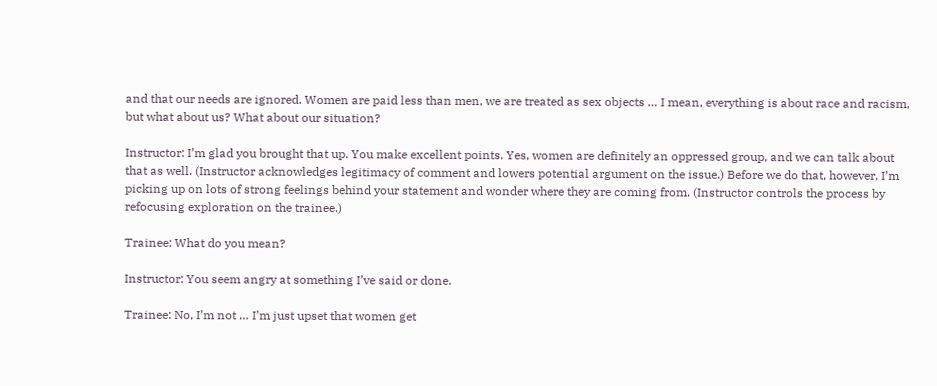and that our needs are ignored. Women are paid less than men, we are treated as sex objects … I mean, everything is about race and racism, but what about us? What about our situation?

Instructor: I’m glad you brought that up. You make excellent points. Yes, women are definitely an oppressed group, and we can talk about that as well. (Instructor acknowledges legitimacy of comment and lowers potential argument on the issue.) Before we do that, however, I’m picking up on lots of strong feelings behind your statement and wonder where they are coming from. (Instructor controls the process by refocusing exploration on the trainee.)

Trainee: What do you mean?

Instructor: You seem angry at something I’ve said or done.

Trainee: No, I’m not … I’m just upset that women get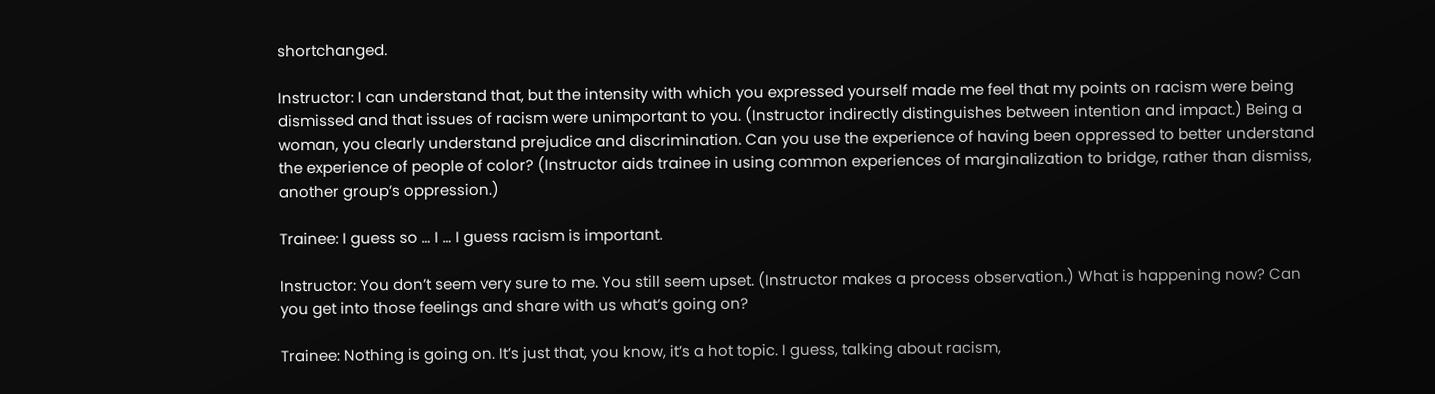shortchanged.

Instructor: I can understand that, but the intensity with which you expressed yourself made me feel that my points on racism were being dismissed and that issues of racism were unimportant to you. (Instructor indirectly distinguishes between intention and impact.) Being a woman, you clearly understand prejudice and discrimination. Can you use the experience of having been oppressed to better understand the experience of people of color? (Instructor aids trainee in using common experiences of marginalization to bridge, rather than dismiss, another group’s oppression.)

Trainee: I guess so … I … I guess racism is important.

Instructor: You don’t seem very sure to me. You still seem upset. (Instructor makes a process observation.) What is happening now? Can you get into those feelings and share with us what’s going on?

Trainee: Nothing is going on. It’s just that, you know, it’s a hot topic. I guess, talking about racism,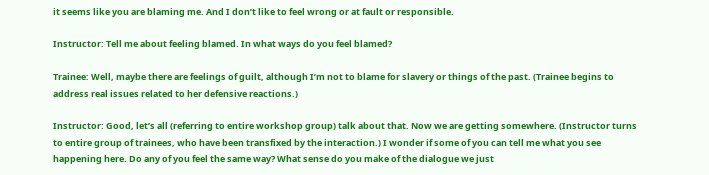it seems like you are blaming me. And I don’t like to feel wrong or at fault or responsible.

Instructor: Tell me about feeling blamed. In what ways do you feel blamed?

Trainee: Well, maybe there are feelings of guilt, although I’m not to blame for slavery or things of the past. (Trainee begins to address real issues related to her defensive reactions.)

Instructor: Good, let’s all (referring to entire workshop group) talk about that. Now we are getting somewhere. (Instructor turns to entire group of trainees, who have been transfixed by the interaction.) I wonder if some of you can tell me what you see happening here. Do any of you feel the same way? What sense do you make of the dialogue we just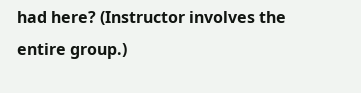had here? (Instructor involves the entire group.)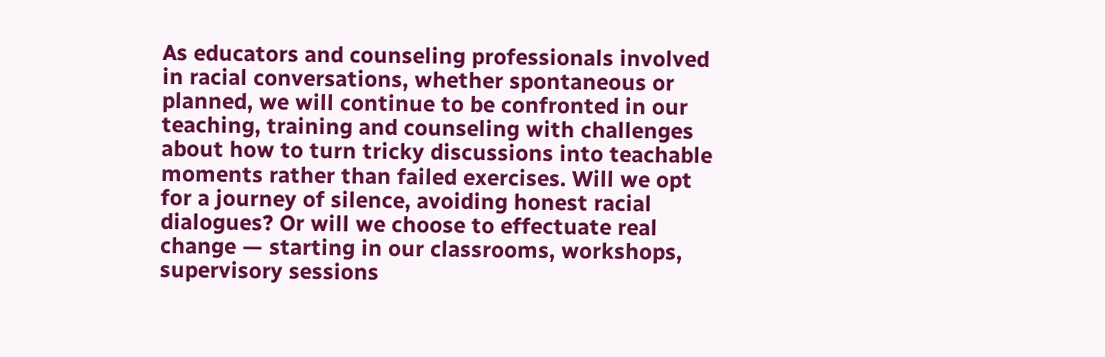As educators and counseling professionals involved in racial conversations, whether spontaneous or planned, we will continue to be confronted in our teaching, training and counseling with challenges about how to turn tricky discussions into teachable moments rather than failed exercises. Will we opt for a journey of silence, avoiding honest racial dialogues? Or will we choose to effectuate real change — starting in our classrooms, workshops, supervisory sessions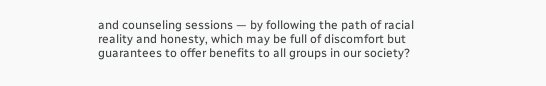and counseling sessions — by following the path of racial reality and honesty, which may be full of discomfort but guarantees to offer benefits to all groups in our society?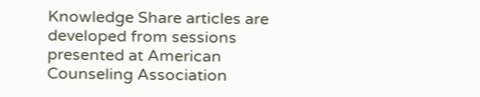Knowledge Share articles are developed from sessions presented at American Counseling Association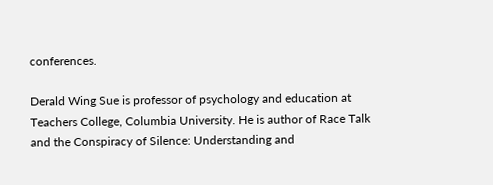conferences.

Derald Wing Sue is professor of psychology and education at Teachers College, Columbia University. He is author of Race Talk and the Conspiracy of Silence: Understanding and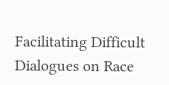Facilitating Difficult Dialogues on Race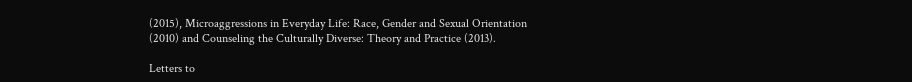(2015), Microaggressions in Everyday Life: Race, Gender and Sexual Orientation (2010) and Counseling the Culturally Diverse: Theory and Practice (2013).

Letters to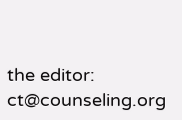the editor: ct@counseling.org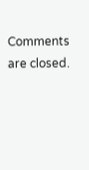Comments are closed.